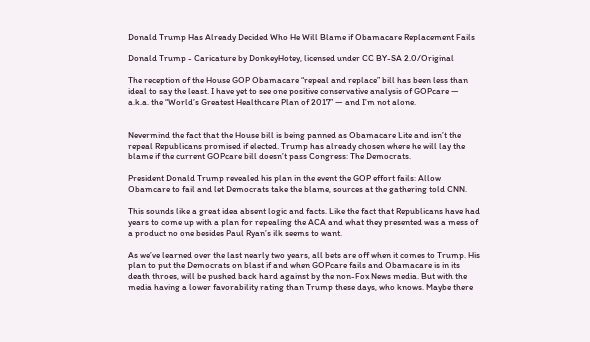Donald Trump Has Already Decided Who He Will Blame if Obamacare Replacement Fails

Donald Trump - Caricature by DonkeyHotey, licensed under CC BY-SA 2.0/Original

The reception of the House GOP Obamacare “repeal and replace” bill has been less than ideal to say the least. I have yet to see one positive conservative analysis of GOPcare — a.k.a. the “World’s Greatest Healthcare Plan of 2017” — and I’m not alone.


Nevermind the fact that the House bill is being panned as Obamacare Lite and isn’t the repeal Republicans promised if elected. Trump has already chosen where he will lay the blame if the current GOPcare bill doesn’t pass Congress: The Democrats.

President Donald Trump revealed his plan in the event the GOP effort fails: Allow Obamcare to fail and let Democrats take the blame, sources at the gathering told CNN.

This sounds like a great idea absent logic and facts. Like the fact that Republicans have had years to come up with a plan for repealing the ACA and what they presented was a mess of a product no one besides Paul Ryan’s ilk seems to want.

As we’ve learned over the last nearly two years, all bets are off when it comes to Trump. His plan to put the Democrats on blast if and when GOPcare fails and Obamacare is in its death throes, will be pushed back hard against by the non-Fox News media. But with the media having a lower favorability rating than Trump these days, who knows. Maybe there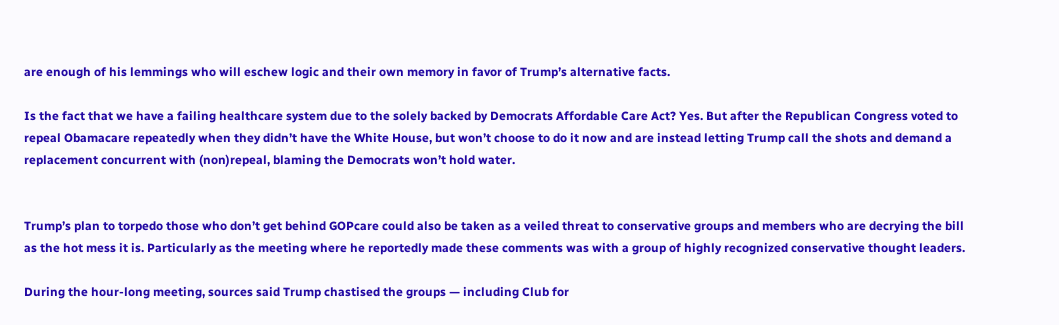are enough of his lemmings who will eschew logic and their own memory in favor of Trump’s alternative facts.

Is the fact that we have a failing healthcare system due to the solely backed by Democrats Affordable Care Act? Yes. But after the Republican Congress voted to repeal Obamacare repeatedly when they didn’t have the White House, but won’t choose to do it now and are instead letting Trump call the shots and demand a replacement concurrent with (non)repeal, blaming the Democrats won’t hold water.


Trump’s plan to torpedo those who don’t get behind GOPcare could also be taken as a veiled threat to conservative groups and members who are decrying the bill as the hot mess it is. Particularly as the meeting where he reportedly made these comments was with a group of highly recognized conservative thought leaders.

During the hour-long meeting, sources said Trump chastised the groups — including Club for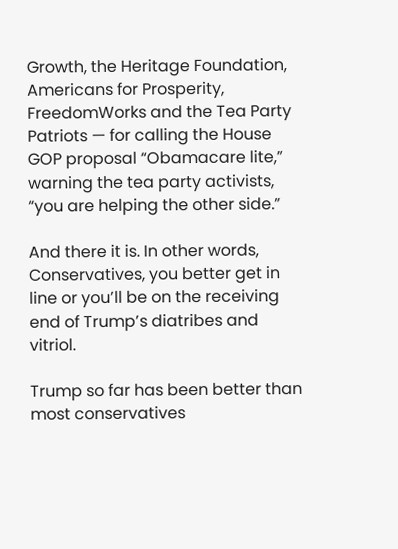Growth, the Heritage Foundation, Americans for Prosperity, FreedomWorks and the Tea Party Patriots — for calling the House GOP proposal “Obamacare lite,” warning the tea party activists, “you are helping the other side.”

And there it is. In other words, Conservatives, you better get in line or you’ll be on the receiving end of Trump’s diatribes and vitriol.

Trump so far has been better than most conservatives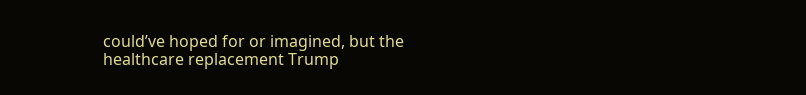could’ve hoped for or imagined, but the healthcare replacement Trump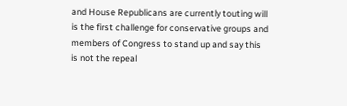and House Republicans are currently touting will is the first challenge for conservative groups and members of Congress to stand up and say this is not the repeal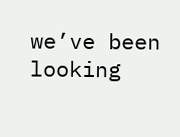we’ve been looking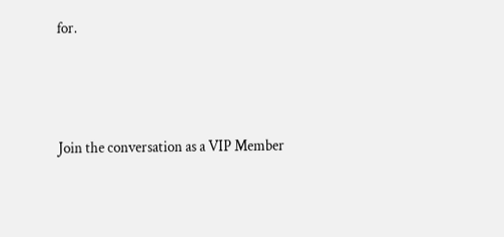for.




Join the conversation as a VIP Member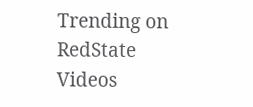Trending on RedState Videos